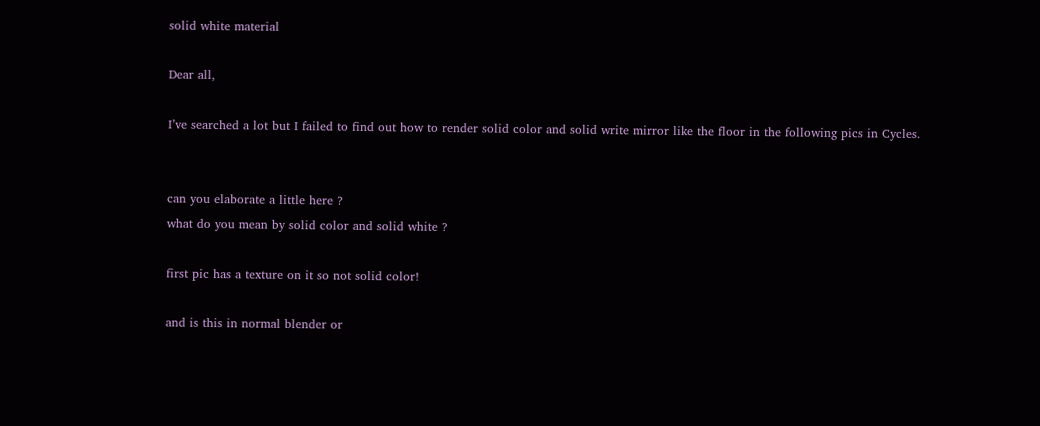solid white material

Dear all,

I’ve searched a lot but I failed to find out how to render solid color and solid write mirror like the floor in the following pics in Cycles.


can you elaborate a little here ?
what do you mean by solid color and solid white ?

first pic has a texture on it so not solid color!

and is this in normal blender or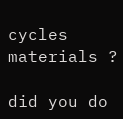cycles materials ?

did you do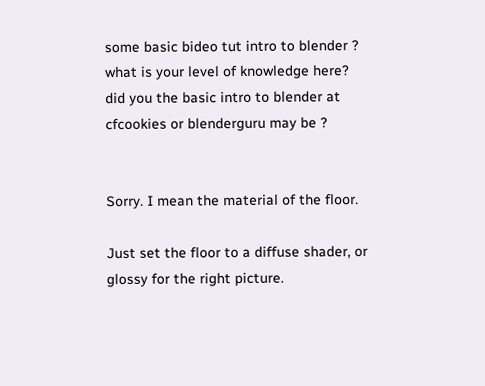some basic bideo tut intro to blender ?
what is your level of knowledge here?
did you the basic intro to blender at cfcookies or blenderguru may be ?


Sorry. I mean the material of the floor.

Just set the floor to a diffuse shader, or glossy for the right picture.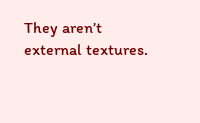They aren’t external textures.